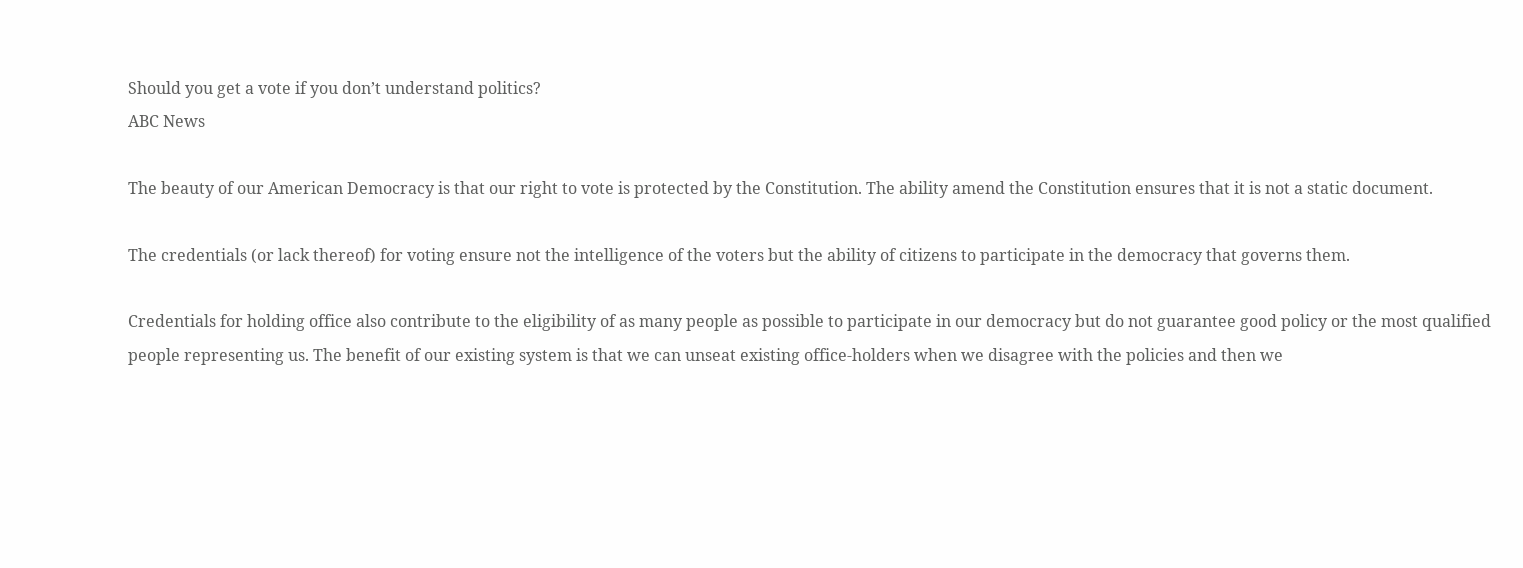Should you get a vote if you don’t understand politics?
ABC News

The beauty of our American Democracy is that our right to vote is protected by the Constitution. The ability amend the Constitution ensures that it is not a static document.

The credentials (or lack thereof) for voting ensure not the intelligence of the voters but the ability of citizens to participate in the democracy that governs them.

Credentials for holding office also contribute to the eligibility of as many people as possible to participate in our democracy but do not guarantee good policy or the most qualified people representing us. The benefit of our existing system is that we can unseat existing office-holders when we disagree with the policies and then we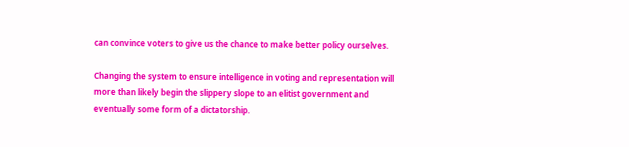can convince voters to give us the chance to make better policy ourselves.

Changing the system to ensure intelligence in voting and representation will more than likely begin the slippery slope to an elitist government and eventually some form of a dictatorship.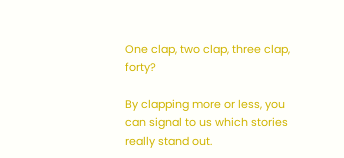One clap, two clap, three clap, forty?

By clapping more or less, you can signal to us which stories really stand out.